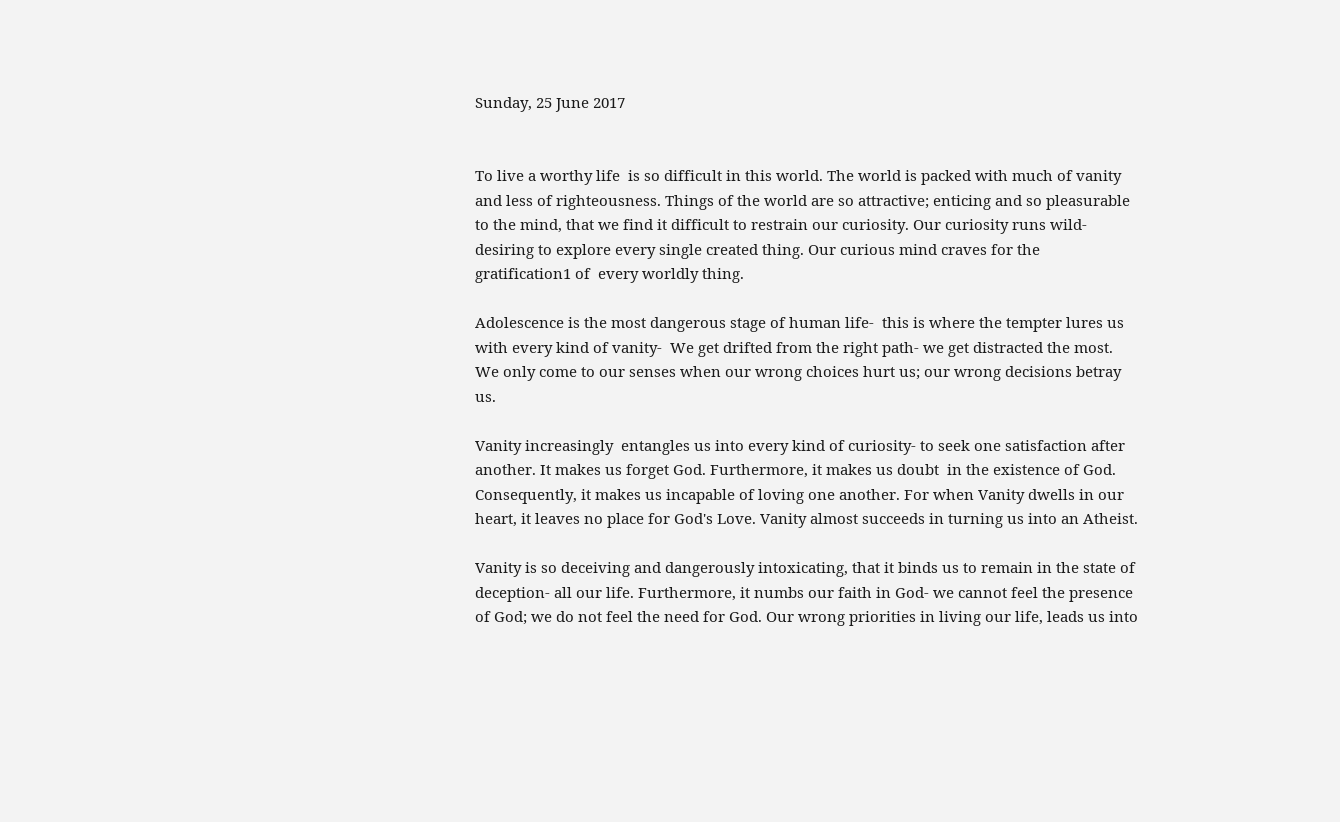Sunday, 25 June 2017


To live a worthy life  is so difficult in this world. The world is packed with much of vanity and less of righteousness. Things of the world are so attractive; enticing and so pleasurable to the mind, that we find it difficult to restrain our curiosity. Our curiosity runs wild- desiring to explore every single created thing. Our curious mind craves for the gratification1 of  every worldly thing.

Adolescence is the most dangerous stage of human life-  this is where the tempter lures us with every kind of vanity-  We get drifted from the right path- we get distracted the most. We only come to our senses when our wrong choices hurt us; our wrong decisions betray us.

Vanity increasingly  entangles us into every kind of curiosity- to seek one satisfaction after another. It makes us forget God. Furthermore, it makes us doubt  in the existence of God. Consequently, it makes us incapable of loving one another. For when Vanity dwells in our heart, it leaves no place for God's Love. Vanity almost succeeds in turning us into an Atheist.

Vanity is so deceiving and dangerously intoxicating, that it binds us to remain in the state of deception- all our life. Furthermore, it numbs our faith in God- we cannot feel the presence of God; we do not feel the need for God. Our wrong priorities in living our life, leads us into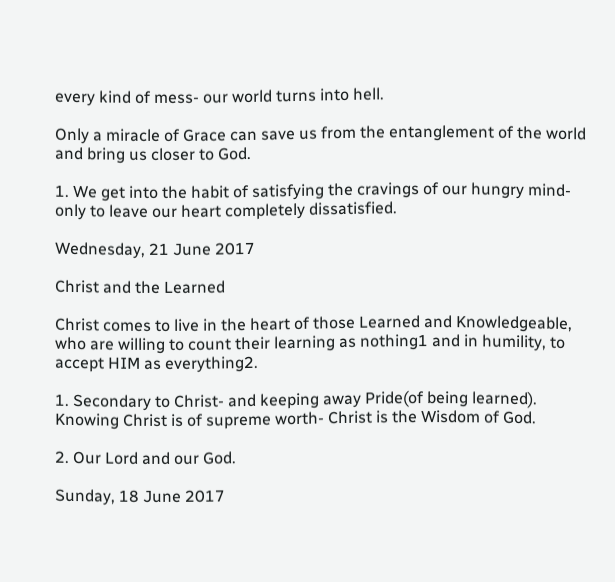every kind of mess- our world turns into hell.

Only a miracle of Grace can save us from the entanglement of the world and bring us closer to God.

1. We get into the habit of satisfying the cravings of our hungry mind- only to leave our heart completely dissatisfied.

Wednesday, 21 June 2017

Christ and the Learned

Christ comes to live in the heart of those Learned and Knowledgeable, who are willing to count their learning as nothing1 and in humility, to accept HIM as everything2.

1. Secondary to Christ- and keeping away Pride(of being learned). Knowing Christ is of supreme worth- Christ is the Wisdom of God.

2. Our Lord and our God.

Sunday, 18 June 2017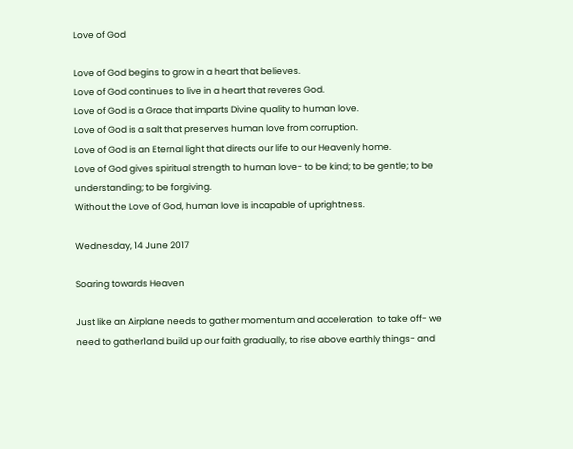Love of God

Love of God begins to grow in a heart that believes.
Love of God continues to live in a heart that reveres God.
Love of God is a Grace that imparts Divine quality to human love.
Love of God is a salt that preserves human love from corruption.
Love of God is an Eternal light that directs our life to our Heavenly home.
Love of God gives spiritual strength to human love- to be kind; to be gentle; to be understanding; to be forgiving.
Without the Love of God, human love is incapable of uprightness.

Wednesday, 14 June 2017

Soaring towards Heaven

Just like an Airplane needs to gather momentum and acceleration  to take off- we need to gather1and build up our faith gradually, to rise above earthly things- and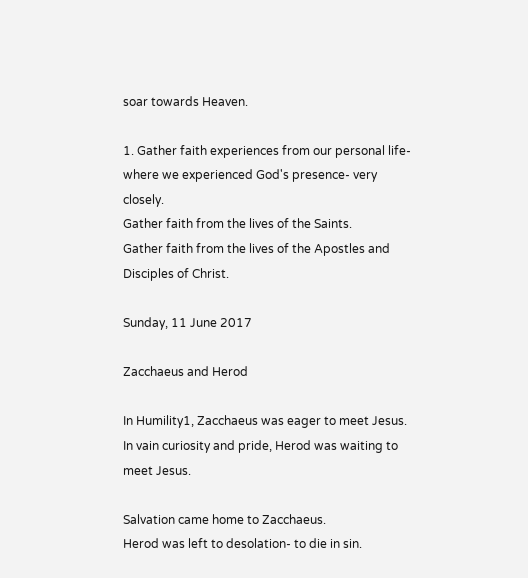soar towards Heaven.

1. Gather faith experiences from our personal life- where we experienced God's presence- very closely.
Gather faith from the lives of the Saints.
Gather faith from the lives of the Apostles and Disciples of Christ.

Sunday, 11 June 2017

Zacchaeus and Herod

In Humility1, Zacchaeus was eager to meet Jesus.
In vain curiosity and pride, Herod was waiting to meet Jesus.

Salvation came home to Zacchaeus.
Herod was left to desolation- to die in sin.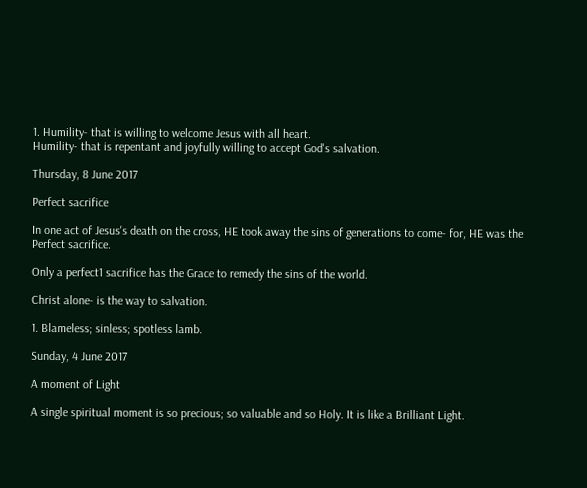1. Humility- that is willing to welcome Jesus with all heart.
Humility- that is repentant and joyfully willing to accept God's salvation.

Thursday, 8 June 2017

Perfect sacrifice

In one act of Jesus's death on the cross, HE took away the sins of generations to come- for, HE was the Perfect sacrifice.

Only a perfect1 sacrifice has the Grace to remedy the sins of the world.

Christ alone- is the way to salvation.

1. Blameless; sinless; spotless lamb.

Sunday, 4 June 2017

A moment of Light

A single spiritual moment is so precious; so valuable and so Holy. It is like a Brilliant Light.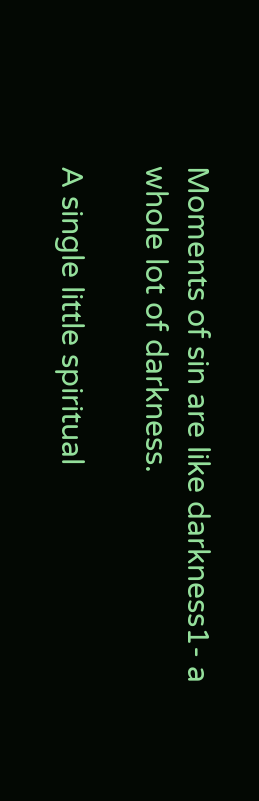Moments of sin are like darkness1- a whole lot of darkness.

A single little spiritual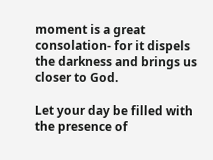moment is a great consolation- for it dispels the darkness and brings us closer to God.

Let your day be filled with the presence of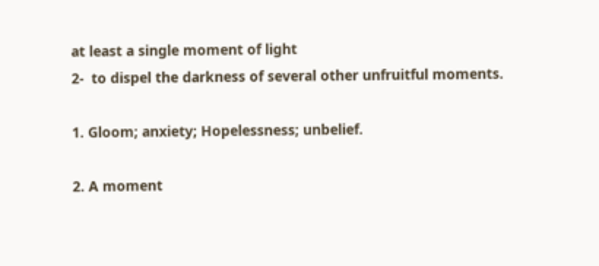at least a single moment of light
2-  to dispel the darkness of several other unfruitful moments.

1. Gloom; anxiety; Hopelessness; unbelief.

2. A moment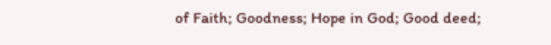of Faith; Goodness; Hope in God; Good deed;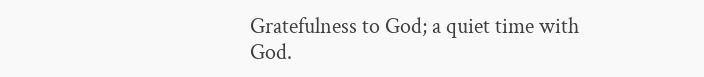Gratefulness to God; a quiet time with God.